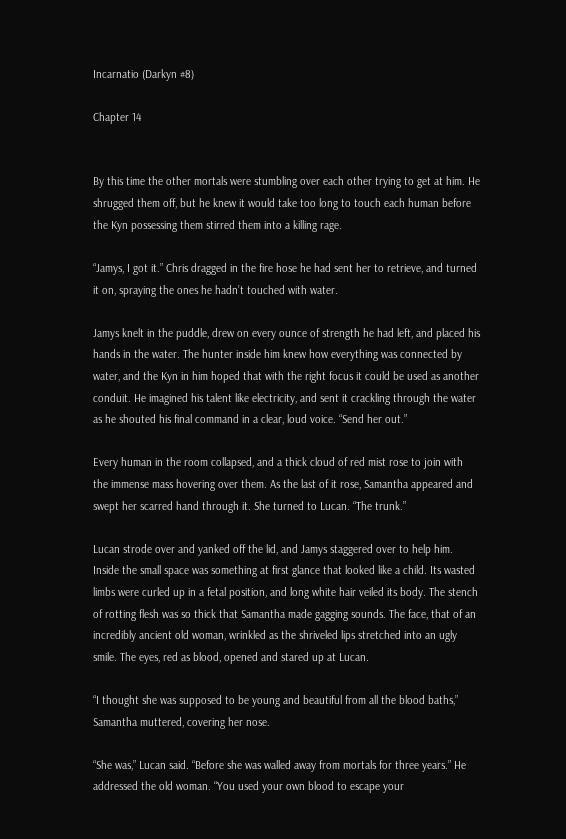Incarnatio (Darkyn #8)

Chapter 14


By this time the other mortals were stumbling over each other trying to get at him. He shrugged them off, but he knew it would take too long to touch each human before the Kyn possessing them stirred them into a killing rage.

“Jamys, I got it.” Chris dragged in the fire hose he had sent her to retrieve, and turned it on, spraying the ones he hadn’t touched with water.

Jamys knelt in the puddle, drew on every ounce of strength he had left, and placed his hands in the water. The hunter inside him knew how everything was connected by water, and the Kyn in him hoped that with the right focus it could be used as another conduit. He imagined his talent like electricity, and sent it crackling through the water as he shouted his final command in a clear, loud voice. “Send her out.”

Every human in the room collapsed, and a thick cloud of red mist rose to join with the immense mass hovering over them. As the last of it rose, Samantha appeared and swept her scarred hand through it. She turned to Lucan. “The trunk.”

Lucan strode over and yanked off the lid, and Jamys staggered over to help him. Inside the small space was something at first glance that looked like a child. Its wasted limbs were curled up in a fetal position, and long white hair veiled its body. The stench of rotting flesh was so thick that Samantha made gagging sounds. The face, that of an incredibly ancient old woman, wrinkled as the shriveled lips stretched into an ugly smile. The eyes, red as blood, opened and stared up at Lucan.

“I thought she was supposed to be young and beautiful from all the blood baths,” Samantha muttered, covering her nose.

“She was,” Lucan said. “Before she was walled away from mortals for three years.” He addressed the old woman. “You used your own blood to escape your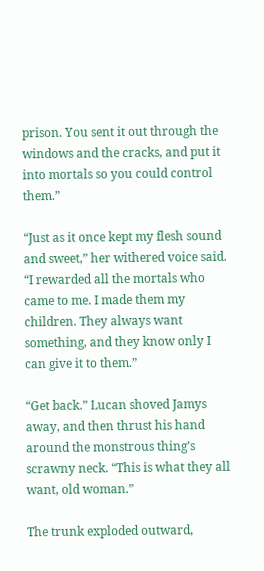prison. You sent it out through the windows and the cracks, and put it into mortals so you could control them.”

“Just as it once kept my flesh sound and sweet,” her withered voice said. “I rewarded all the mortals who came to me. I made them my children. They always want something, and they know only I can give it to them.”

“Get back.” Lucan shoved Jamys away, and then thrust his hand around the monstrous thing’s scrawny neck. “This is what they all want, old woman.”

The trunk exploded outward,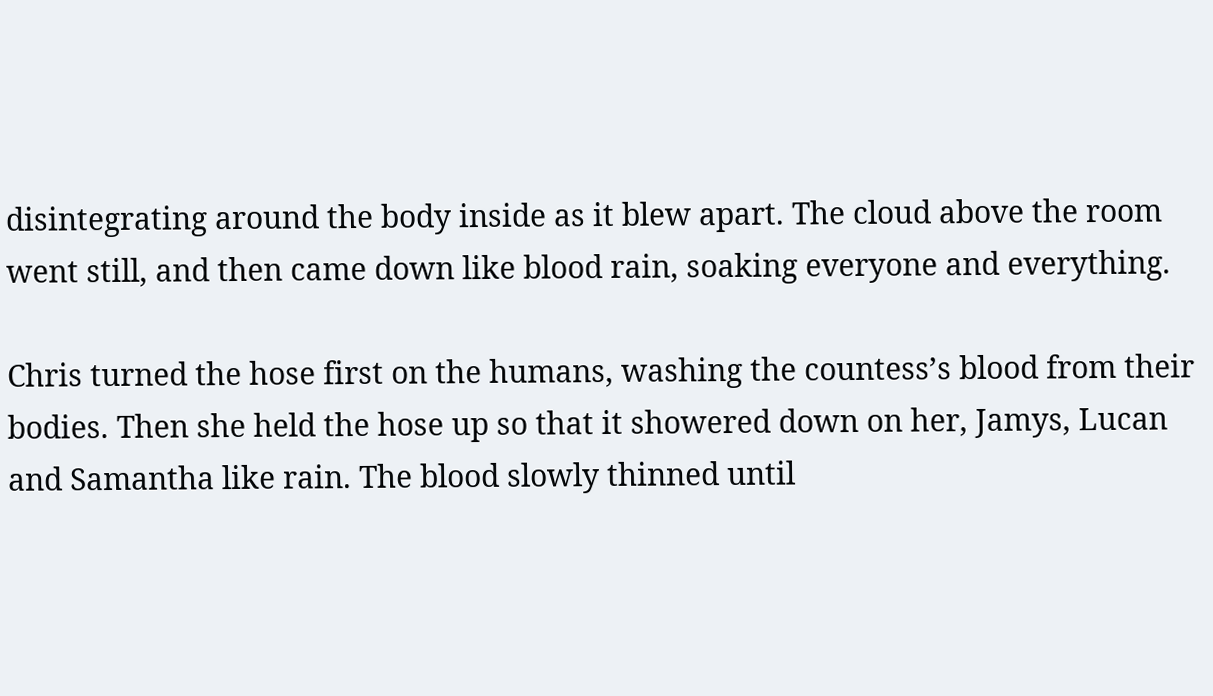disintegrating around the body inside as it blew apart. The cloud above the room went still, and then came down like blood rain, soaking everyone and everything.

Chris turned the hose first on the humans, washing the countess’s blood from their bodies. Then she held the hose up so that it showered down on her, Jamys, Lucan and Samantha like rain. The blood slowly thinned until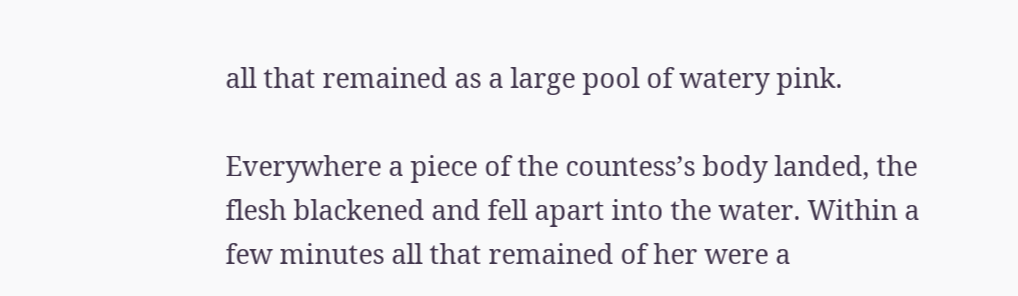all that remained as a large pool of watery pink.

Everywhere a piece of the countess’s body landed, the flesh blackened and fell apart into the water. Within a few minutes all that remained of her were a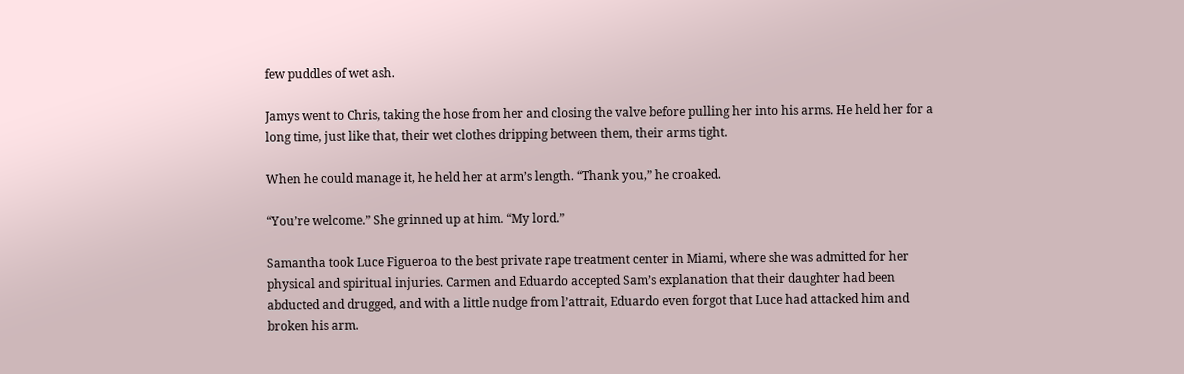few puddles of wet ash.

Jamys went to Chris, taking the hose from her and closing the valve before pulling her into his arms. He held her for a long time, just like that, their wet clothes dripping between them, their arms tight.

When he could manage it, he held her at arm’s length. “Thank you,” he croaked.

“You’re welcome.” She grinned up at him. “My lord.”

Samantha took Luce Figueroa to the best private rape treatment center in Miami, where she was admitted for her physical and spiritual injuries. Carmen and Eduardo accepted Sam’s explanation that their daughter had been abducted and drugged, and with a little nudge from l’attrait, Eduardo even forgot that Luce had attacked him and broken his arm.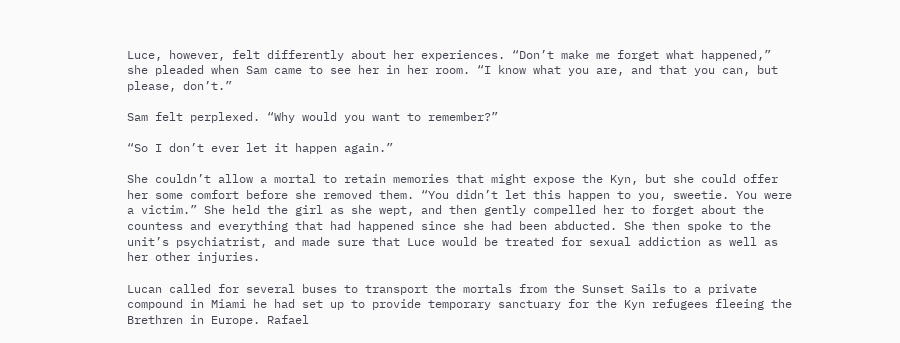Luce, however, felt differently about her experiences. “Don’t make me forget what happened,” she pleaded when Sam came to see her in her room. “I know what you are, and that you can, but please, don’t.”

Sam felt perplexed. “Why would you want to remember?”

“So I don’t ever let it happen again.”

She couldn’t allow a mortal to retain memories that might expose the Kyn, but she could offer her some comfort before she removed them. “You didn’t let this happen to you, sweetie. You were a victim.” She held the girl as she wept, and then gently compelled her to forget about the countess and everything that had happened since she had been abducted. She then spoke to the unit’s psychiatrist, and made sure that Luce would be treated for sexual addiction as well as her other injuries.

Lucan called for several buses to transport the mortals from the Sunset Sails to a private compound in Miami he had set up to provide temporary sanctuary for the Kyn refugees fleeing the Brethren in Europe. Rafael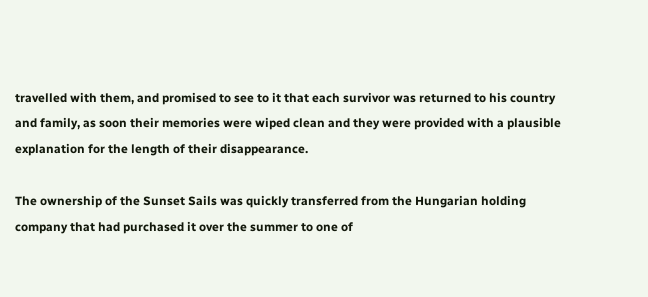travelled with them, and promised to see to it that each survivor was returned to his country and family, as soon their memories were wiped clean and they were provided with a plausible explanation for the length of their disappearance.

The ownership of the Sunset Sails was quickly transferred from the Hungarian holding company that had purchased it over the summer to one of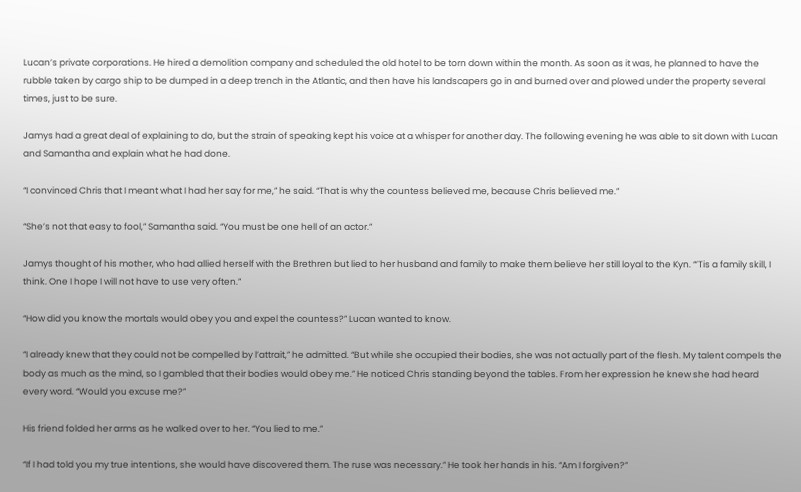Lucan’s private corporations. He hired a demolition company and scheduled the old hotel to be torn down within the month. As soon as it was, he planned to have the rubble taken by cargo ship to be dumped in a deep trench in the Atlantic, and then have his landscapers go in and burned over and plowed under the property several times, just to be sure.

Jamys had a great deal of explaining to do, but the strain of speaking kept his voice at a whisper for another day. The following evening he was able to sit down with Lucan and Samantha and explain what he had done.

“I convinced Chris that I meant what I had her say for me,” he said. “That is why the countess believed me, because Chris believed me.”

“She’s not that easy to fool,” Samantha said. “You must be one hell of an actor.”

Jamys thought of his mother, who had allied herself with the Brethren but lied to her husband and family to make them believe her still loyal to the Kyn. “’Tis a family skill, I think. One I hope I will not have to use very often.”

“How did you know the mortals would obey you and expel the countess?” Lucan wanted to know.

“I already knew that they could not be compelled by l’attrait,” he admitted. “But while she occupied their bodies, she was not actually part of the flesh. My talent compels the body as much as the mind, so I gambled that their bodies would obey me.” He noticed Chris standing beyond the tables. From her expression he knew she had heard every word. “Would you excuse me?”

His friend folded her arms as he walked over to her. “You lied to me.”

“If I had told you my true intentions, she would have discovered them. The ruse was necessary.” He took her hands in his. “Am I forgiven?”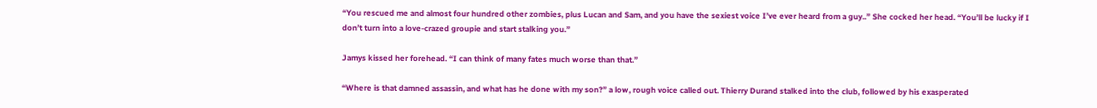“You rescued me and almost four hundred other zombies, plus Lucan and Sam, and you have the sexiest voice I’ve ever heard from a guy..” She cocked her head. “You’ll be lucky if I don’t turn into a love-crazed groupie and start stalking you.”

Jamys kissed her forehead. “I can think of many fates much worse than that.”

“Where is that damned assassin, and what has he done with my son?” a low, rough voice called out. Thierry Durand stalked into the club, followed by his exasperated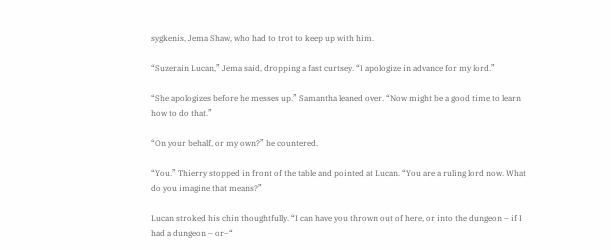sygkenis, Jema Shaw, who had to trot to keep up with him.

“Suzerain Lucan,” Jema said, dropping a fast curtsey. “I apologize in advance for my lord.”

“She apologizes before he messes up.” Samantha leaned over. “Now might be a good time to learn how to do that.”

“On your behalf, or my own?” he countered.

“You.” Thierry stopped in front of the table and pointed at Lucan. “You are a ruling lord now. What do you imagine that means?”

Lucan stroked his chin thoughtfully. “I can have you thrown out of here, or into the dungeon – if I had a dungeon – or–“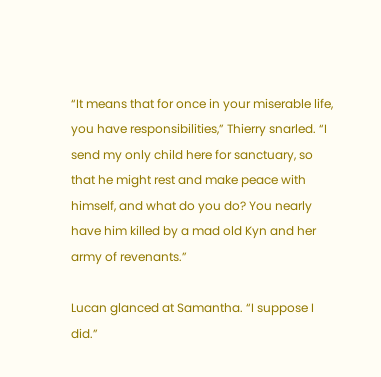“It means that for once in your miserable life, you have responsibilities,” Thierry snarled. “I send my only child here for sanctuary, so that he might rest and make peace with himself, and what do you do? You nearly have him killed by a mad old Kyn and her army of revenants.”

Lucan glanced at Samantha. “I suppose I did.”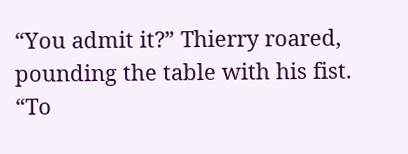“You admit it?” Thierry roared, pounding the table with his fist. “To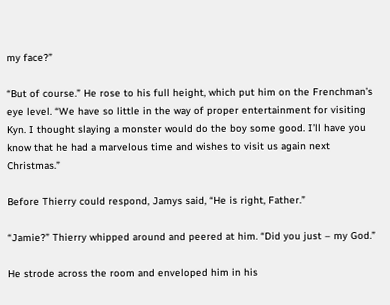my face?”

“But of course.” He rose to his full height, which put him on the Frenchman’s eye level. “We have so little in the way of proper entertainment for visiting Kyn. I thought slaying a monster would do the boy some good. I’ll have you know that he had a marvelous time and wishes to visit us again next Christmas.”

Before Thierry could respond, Jamys said, “He is right, Father.”

“Jamie?” Thierry whipped around and peered at him. “Did you just – my God.”

He strode across the room and enveloped him in his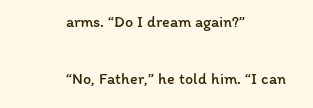arms. “Do I dream again?”

“No, Father,” he told him. “I can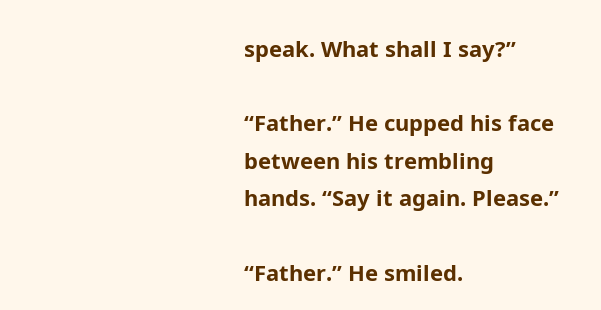speak. What shall I say?”

“Father.” He cupped his face between his trembling hands. “Say it again. Please.”

“Father.” He smiled.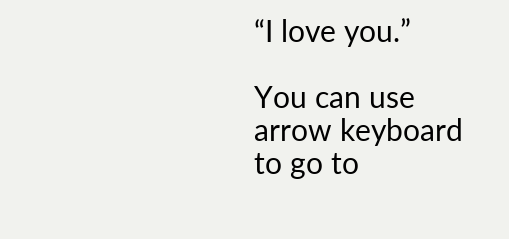“I love you.”

You can use arrow keyboard to go to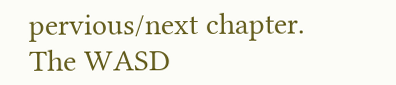pervious/next chapter. The WASD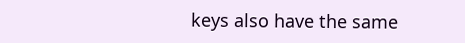keys also have the same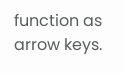function as arrow keys.